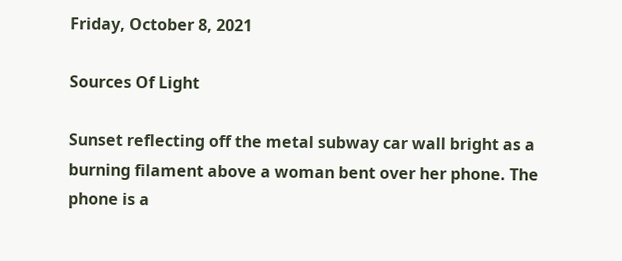Friday, October 8, 2021

Sources Of Light

Sunset reflecting off the metal subway car wall bright as a burning filament above a woman bent over her phone. The phone is a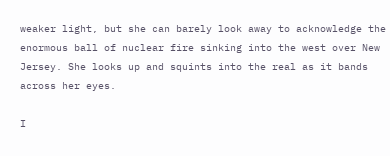weaker light, but she can barely look away to acknowledge the enormous ball of nuclear fire sinking into the west over New Jersey. She looks up and squints into the real as it bands across her eyes.

I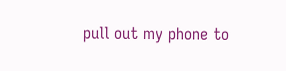pull out my phone to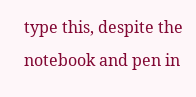type this, despite the notebook and pen in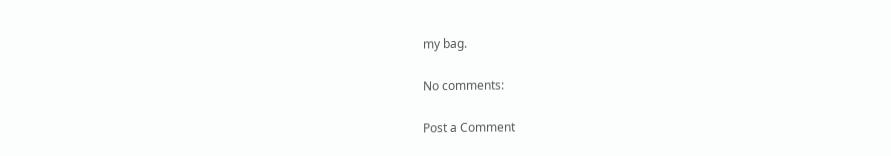my bag.

No comments:

Post a Comment